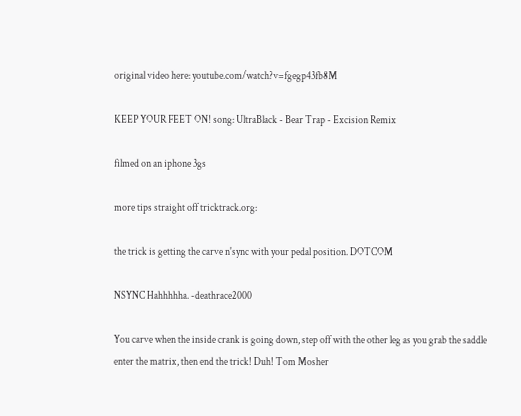original video here: youtube.com/watch?v=fgegp43fb8M

KEEP YOUR FEET ON! song: UltraBlack - Bear Trap - Excision Remix

filmed on an iphone 3gs

more tips straight off tricktrack.org:

the trick is getting the carve n'sync with your pedal position. DOTCOM

NSYNC Hahhhhha. -deathrace2000

You carve when the inside crank is going down, step off with the other leg as you grab the saddle enter the matrix, then end the trick! Duh! Tom Mosher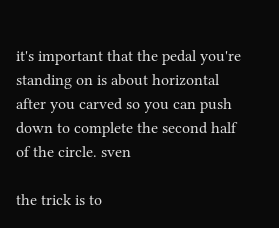it's important that the pedal you're standing on is about horizontal after you carved so you can push down to complete the second half of the circle. sven

the trick is to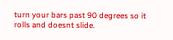turn your bars past 90 degrees so it rolls and doesnt slide.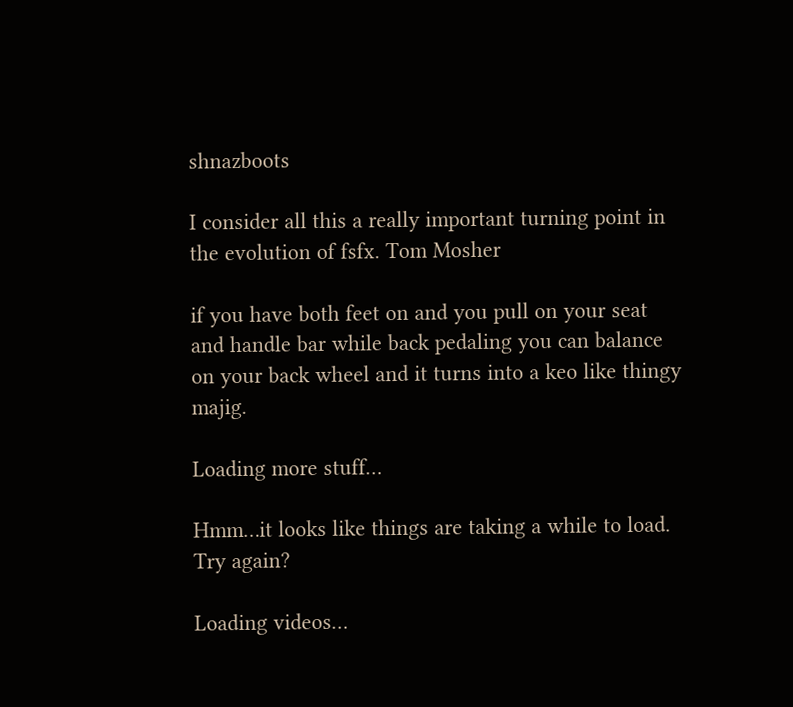shnazboots

I consider all this a really important turning point in the evolution of fsfx. Tom Mosher

if you have both feet on and you pull on your seat and handle bar while back pedaling you can balance on your back wheel and it turns into a keo like thingy majig.

Loading more stuff…

Hmm…it looks like things are taking a while to load. Try again?

Loading videos…